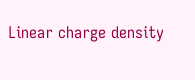Linear charge density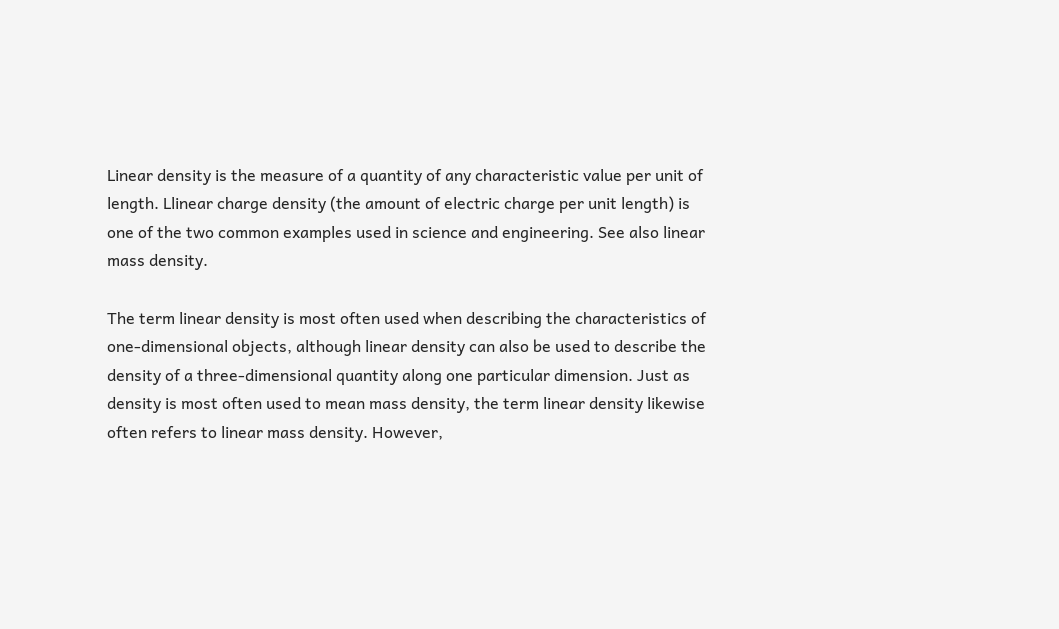Linear density is the measure of a quantity of any characteristic value per unit of length. Llinear charge density (the amount of electric charge per unit length) is one of the two common examples used in science and engineering. See also linear mass density.

The term linear density is most often used when describing the characteristics of one-dimensional objects, although linear density can also be used to describe the density of a three-dimensional quantity along one particular dimension. Just as density is most often used to mean mass density, the term linear density likewise often refers to linear mass density. However,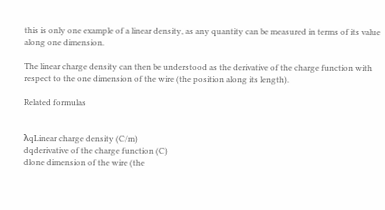this is only one example of a linear density, as any quantity can be measured in terms of its value along one dimension.

The linear charge density can then be understood as the derivative of the charge function with respect to the one dimension of the wire (the position along its length).

Related formulas


λqLinear charge density (C/m)
dqderivative of the charge function (C)
dlone dimension of the wire (the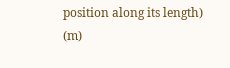position along its length) (m)